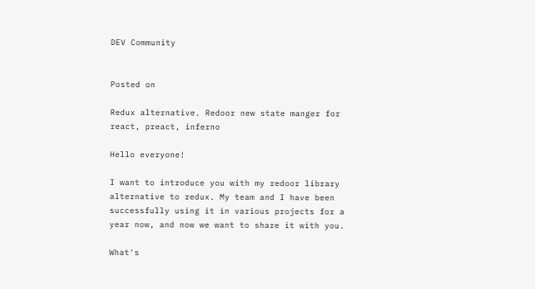DEV Community


Posted on

Redux alternative. Redoor new state manger for react, preact, inferno

Hello everyone!

I want to introduce you with my redoor library alternative to redux. My team and I have been successfully using it in various projects for a year now, and now we want to share it with you.

What's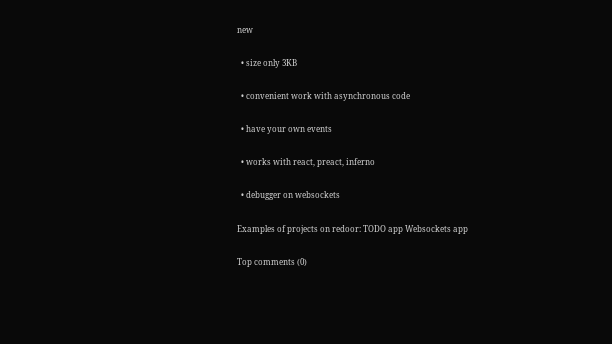new

  • size only 3KB

  • convenient work with asynchronous code

  • have your own events

  • works with react, preact, inferno

  • debugger on websockets

Examples of projects on redoor: TODO app Websockets app

Top comments (0)